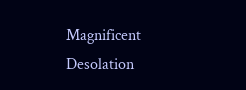Magnificent Desolation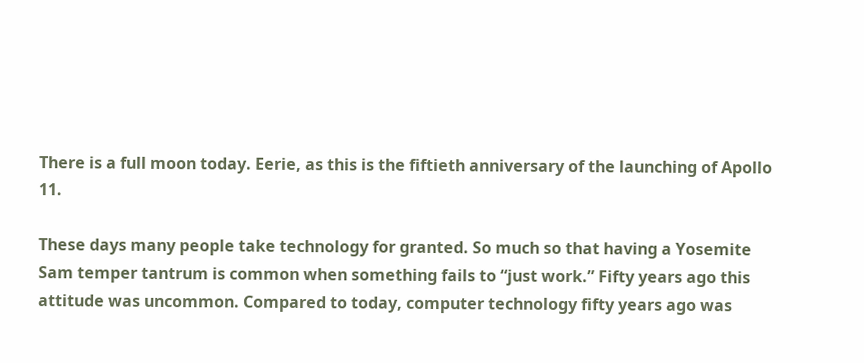There is a full moon today. Eerie, as this is the fiftieth anniversary of the launching of Apollo 11.

These days many people take technology for granted. So much so that having a Yosemite Sam temper tantrum is common when something fails to “just work.” Fifty years ago this attitude was uncommon. Compared to today, computer technology fifty years ago was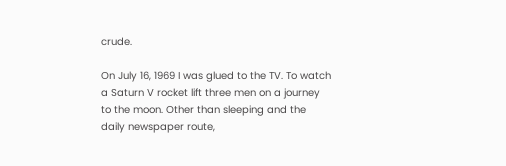crude.

On July 16, 1969 I was glued to the TV. To watch a Saturn V rocket lift three men on a journey to the moon. Other than sleeping and the daily newspaper route,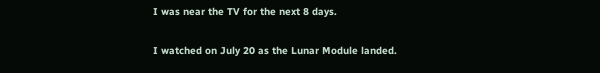I was near the TV for the next 8 days.

I watched on July 20 as the Lunar Module landed.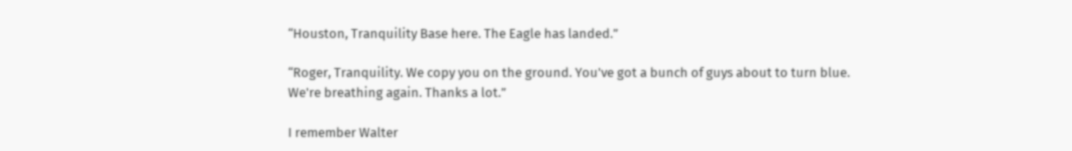“Houston, Tranquility Base here. The Eagle has landed.”

“Roger, Tranquility. We copy you on the ground. You've got a bunch of guys about to turn blue. We're breathing again. Thanks a lot.”

I remember Walter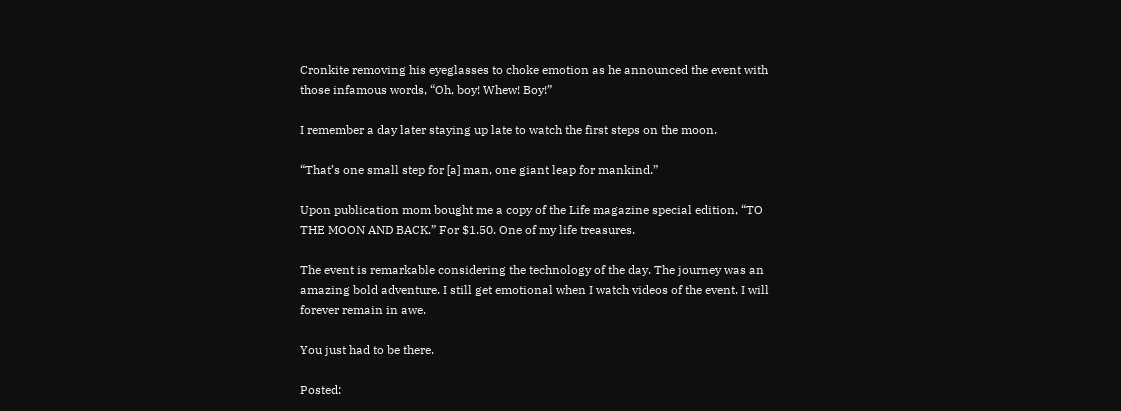Cronkite removing his eyeglasses to choke emotion as he announced the event with those infamous words, “Oh, boy! Whew! Boy!”

I remember a day later staying up late to watch the first steps on the moon.

“That’s one small step for [a] man, one giant leap for mankind.”

Upon publication mom bought me a copy of the Life magazine special edition, “TO THE MOON AND BACK.” For $1.50. One of my life treasures.

The event is remarkable considering the technology of the day. The journey was an amazing bold adventure. I still get emotional when I watch videos of the event. I will forever remain in awe.

You just had to be there.

Posted: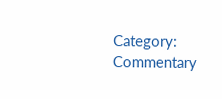Category: Commentary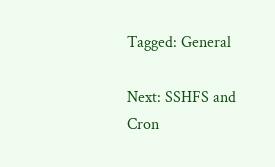Tagged: General

Next: SSHFS and Cron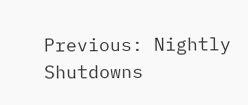Previous: Nightly Shutdowns